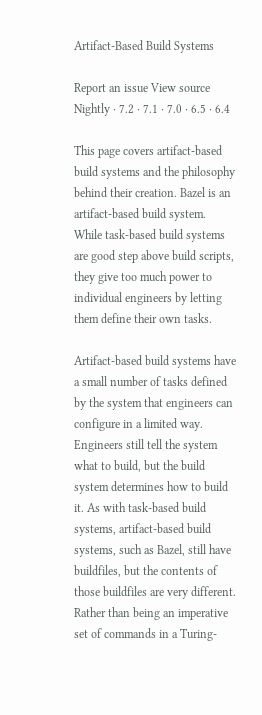Artifact-Based Build Systems

Report an issue View source Nightly · 7.2 · 7.1 · 7.0 · 6.5 · 6.4

This page covers artifact-based build systems and the philosophy behind their creation. Bazel is an artifact-based build system. While task-based build systems are good step above build scripts, they give too much power to individual engineers by letting them define their own tasks.

Artifact-based build systems have a small number of tasks defined by the system that engineers can configure in a limited way. Engineers still tell the system what to build, but the build system determines how to build it. As with task-based build systems, artifact-based build systems, such as Bazel, still have buildfiles, but the contents of those buildfiles are very different. Rather than being an imperative set of commands in a Turing-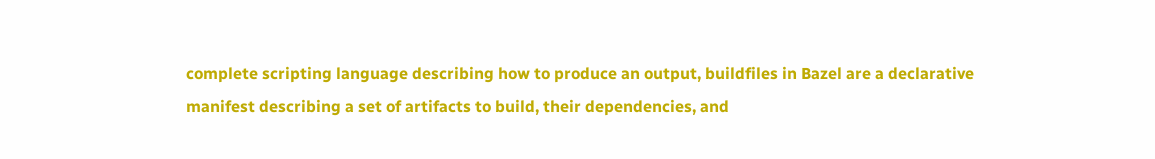complete scripting language describing how to produce an output, buildfiles in Bazel are a declarative manifest describing a set of artifacts to build, their dependencies, and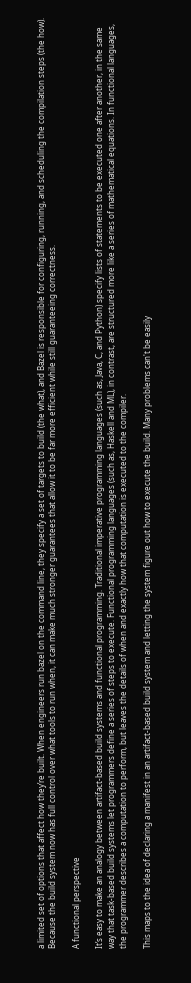a limited set of options that affect how they’re built. When engineers run bazel on the command line, they specify a set of targets to build (the what), and Bazel is responsible for configuring, running, and scheduling the compilation steps (the how). Because the build system now has full control over what tools to run when, it can make much stronger guarantees that allow it to be far more efficient while still guaranteeing correctness.

A functional perspective

It’s easy to make an analogy between artifact-based build systems and functional programming. Traditional imperative programming languages (such as, Java, C, and Python) specify lists of statements to be executed one after another, in the same way that task-based build systems let programmers define a series of steps to execute. Functional programming languages (such as, Haskell and ML), in contrast, are structured more like a series of mathematical equations. In functional languages, the programmer describes a computation to perform, but leaves the details of when and exactly how that computation is executed to the compiler.

This maps to the idea of declaring a manifest in an artifact-based build system and letting the system figure out how to execute the build. Many problems can't be easily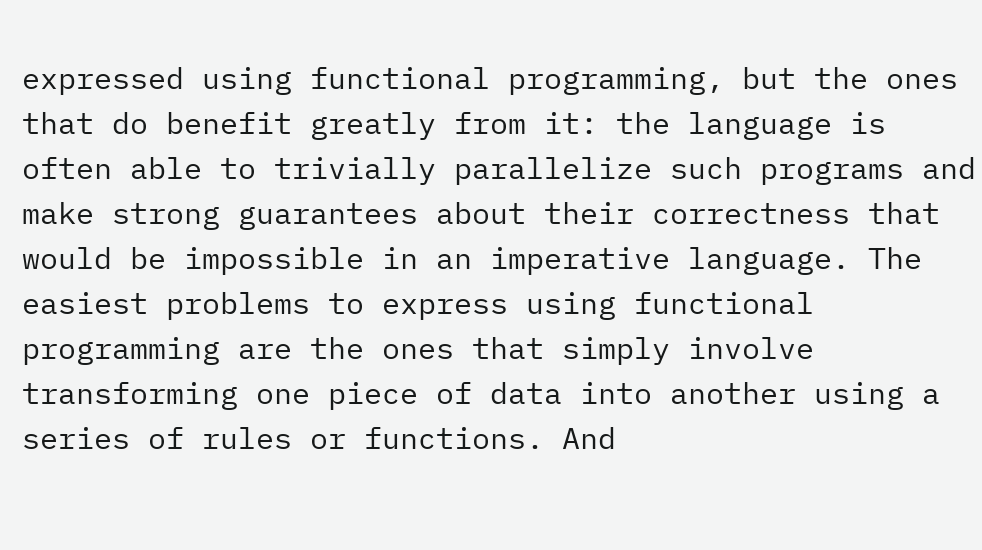expressed using functional programming, but the ones that do benefit greatly from it: the language is often able to trivially parallelize such programs and make strong guarantees about their correctness that would be impossible in an imperative language. The easiest problems to express using functional programming are the ones that simply involve transforming one piece of data into another using a series of rules or functions. And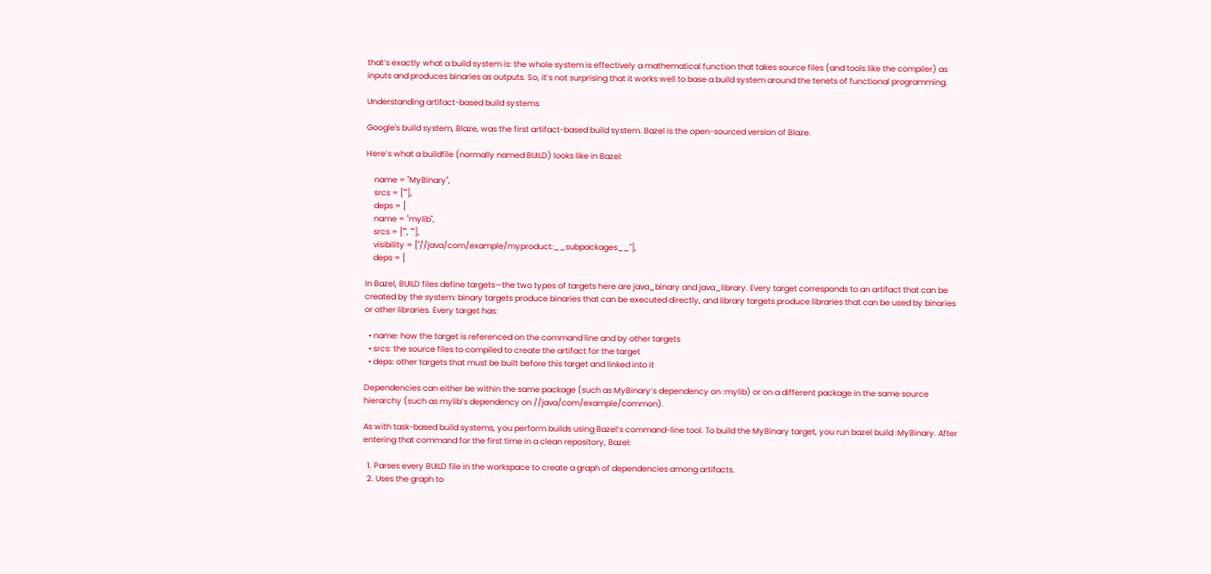that’s exactly what a build system is: the whole system is effectively a mathematical function that takes source files (and tools like the compiler) as inputs and produces binaries as outputs. So, it’s not surprising that it works well to base a build system around the tenets of functional programming.

Understanding artifact-based build systems

Google's build system, Blaze, was the first artifact-based build system. Bazel is the open-sourced version of Blaze.

Here’s what a buildfile (normally named BUILD) looks like in Bazel:

    name = "MyBinary",
    srcs = [""],
    deps = [
    name = "mylib",
    srcs = ["", ""],
    visibility = ["//java/com/example/myproduct:__subpackages__"],
    deps = [

In Bazel, BUILD files define targets—the two types of targets here are java_binary and java_library. Every target corresponds to an artifact that can be created by the system: binary targets produce binaries that can be executed directly, and library targets produce libraries that can be used by binaries or other libraries. Every target has:

  • name: how the target is referenced on the command line and by other targets
  • srcs: the source files to compiled to create the artifact for the target
  • deps: other targets that must be built before this target and linked into it

Dependencies can either be within the same package (such as MyBinary’s dependency on :mylib) or on a different package in the same source hierarchy (such as mylib’s dependency on //java/com/example/common).

As with task-based build systems, you perform builds using Bazel’s command-line tool. To build the MyBinary target, you run bazel build :MyBinary. After entering that command for the first time in a clean repository, Bazel:

  1. Parses every BUILD file in the workspace to create a graph of dependencies among artifacts.
  2. Uses the graph to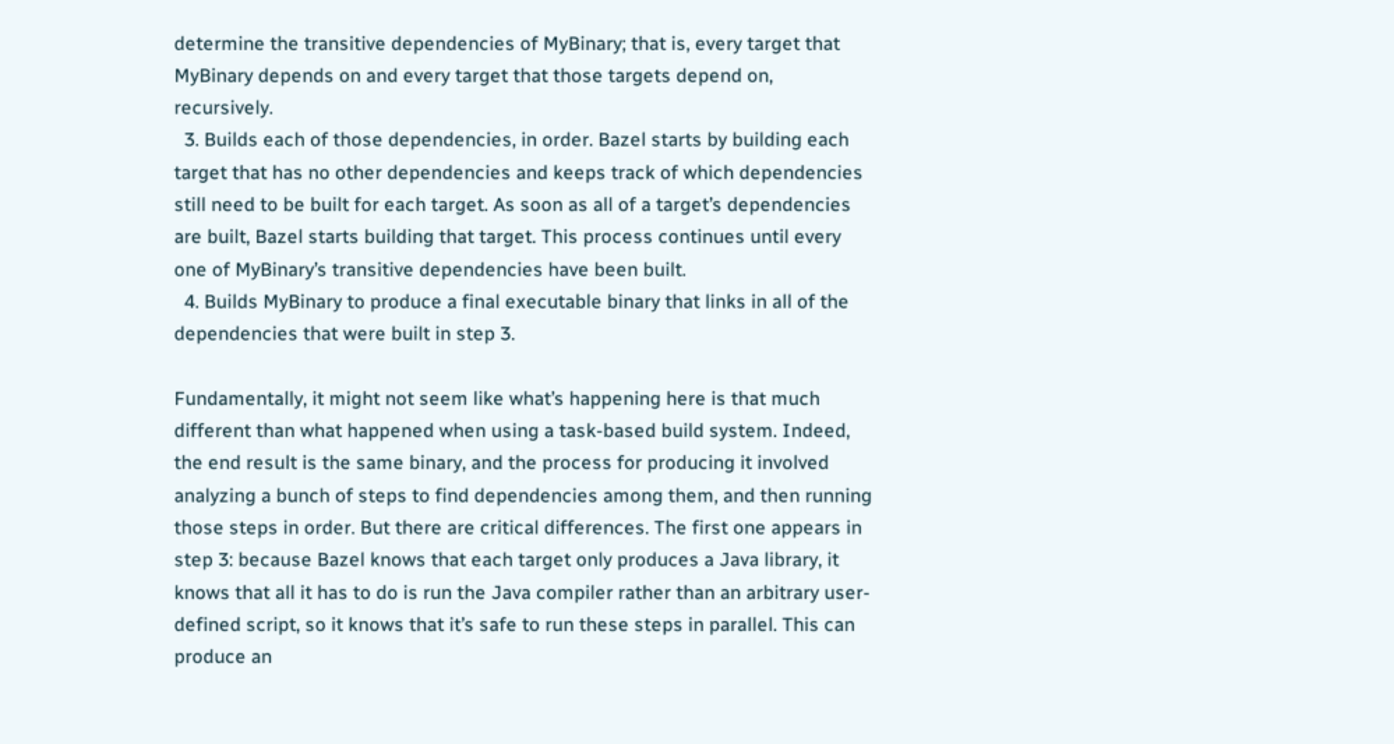determine the transitive dependencies of MyBinary; that is, every target that MyBinary depends on and every target that those targets depend on, recursively.
  3. Builds each of those dependencies, in order. Bazel starts by building each target that has no other dependencies and keeps track of which dependencies still need to be built for each target. As soon as all of a target’s dependencies are built, Bazel starts building that target. This process continues until every one of MyBinary’s transitive dependencies have been built.
  4. Builds MyBinary to produce a final executable binary that links in all of the dependencies that were built in step 3.

Fundamentally, it might not seem like what’s happening here is that much different than what happened when using a task-based build system. Indeed, the end result is the same binary, and the process for producing it involved analyzing a bunch of steps to find dependencies among them, and then running those steps in order. But there are critical differences. The first one appears in step 3: because Bazel knows that each target only produces a Java library, it knows that all it has to do is run the Java compiler rather than an arbitrary user-defined script, so it knows that it’s safe to run these steps in parallel. This can produce an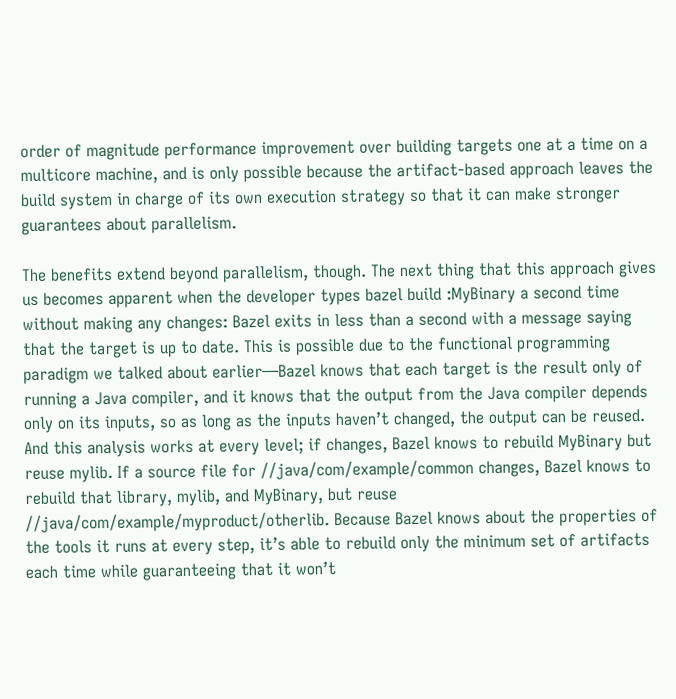order of magnitude performance improvement over building targets one at a time on a multicore machine, and is only possible because the artifact-based approach leaves the build system in charge of its own execution strategy so that it can make stronger guarantees about parallelism.

The benefits extend beyond parallelism, though. The next thing that this approach gives us becomes apparent when the developer types bazel build :MyBinary a second time without making any changes: Bazel exits in less than a second with a message saying that the target is up to date. This is possible due to the functional programming paradigm we talked about earlier—Bazel knows that each target is the result only of running a Java compiler, and it knows that the output from the Java compiler depends only on its inputs, so as long as the inputs haven’t changed, the output can be reused. And this analysis works at every level; if changes, Bazel knows to rebuild MyBinary but reuse mylib. If a source file for //java/com/example/common changes, Bazel knows to rebuild that library, mylib, and MyBinary, but reuse //java/com/example/myproduct/otherlib. Because Bazel knows about the properties of the tools it runs at every step, it’s able to rebuild only the minimum set of artifacts each time while guaranteeing that it won’t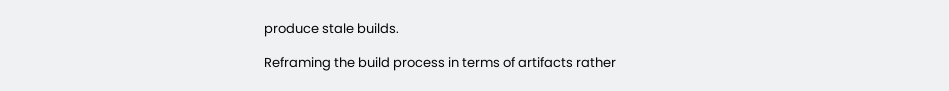produce stale builds.

Reframing the build process in terms of artifacts rather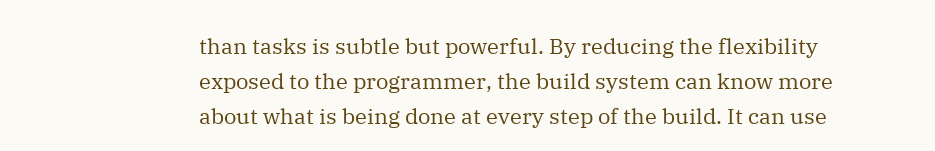than tasks is subtle but powerful. By reducing the flexibility exposed to the programmer, the build system can know more about what is being done at every step of the build. It can use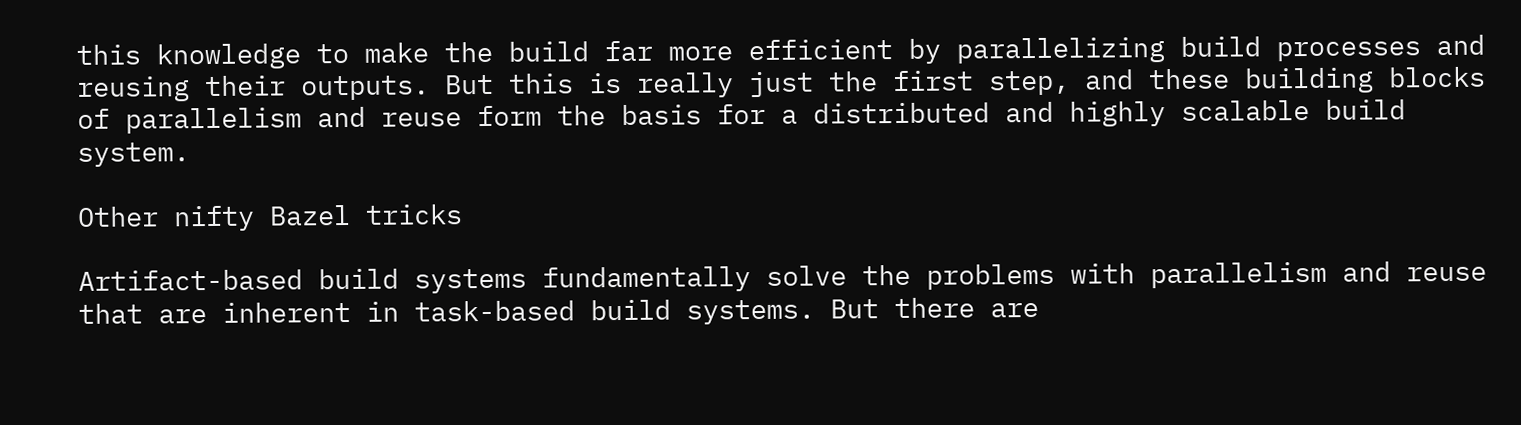this knowledge to make the build far more efficient by parallelizing build processes and reusing their outputs. But this is really just the first step, and these building blocks of parallelism and reuse form the basis for a distributed and highly scalable build system.

Other nifty Bazel tricks

Artifact-based build systems fundamentally solve the problems with parallelism and reuse that are inherent in task-based build systems. But there are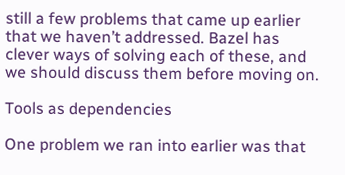still a few problems that came up earlier that we haven’t addressed. Bazel has clever ways of solving each of these, and we should discuss them before moving on.

Tools as dependencies

One problem we ran into earlier was that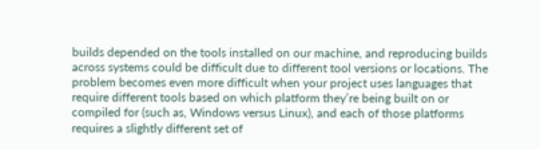builds depended on the tools installed on our machine, and reproducing builds across systems could be difficult due to different tool versions or locations. The problem becomes even more difficult when your project uses languages that require different tools based on which platform they’re being built on or compiled for (such as, Windows versus Linux), and each of those platforms requires a slightly different set of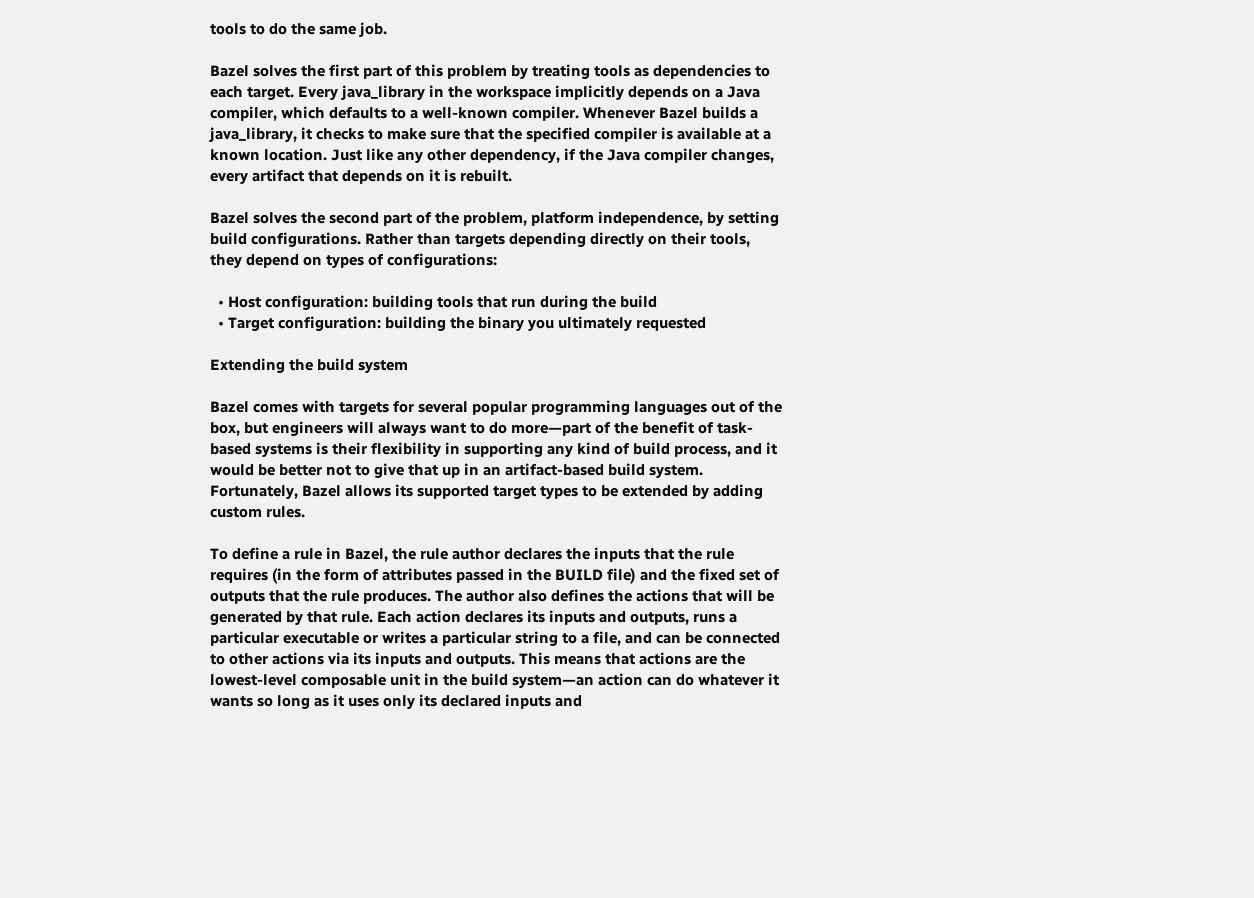tools to do the same job.

Bazel solves the first part of this problem by treating tools as dependencies to each target. Every java_library in the workspace implicitly depends on a Java compiler, which defaults to a well-known compiler. Whenever Bazel builds a java_library, it checks to make sure that the specified compiler is available at a known location. Just like any other dependency, if the Java compiler changes, every artifact that depends on it is rebuilt.

Bazel solves the second part of the problem, platform independence, by setting build configurations. Rather than targets depending directly on their tools, they depend on types of configurations:

  • Host configuration: building tools that run during the build
  • Target configuration: building the binary you ultimately requested

Extending the build system

Bazel comes with targets for several popular programming languages out of the box, but engineers will always want to do more—part of the benefit of task-based systems is their flexibility in supporting any kind of build process, and it would be better not to give that up in an artifact-based build system. Fortunately, Bazel allows its supported target types to be extended by adding custom rules.

To define a rule in Bazel, the rule author declares the inputs that the rule requires (in the form of attributes passed in the BUILD file) and the fixed set of outputs that the rule produces. The author also defines the actions that will be generated by that rule. Each action declares its inputs and outputs, runs a particular executable or writes a particular string to a file, and can be connected to other actions via its inputs and outputs. This means that actions are the lowest-level composable unit in the build system—an action can do whatever it wants so long as it uses only its declared inputs and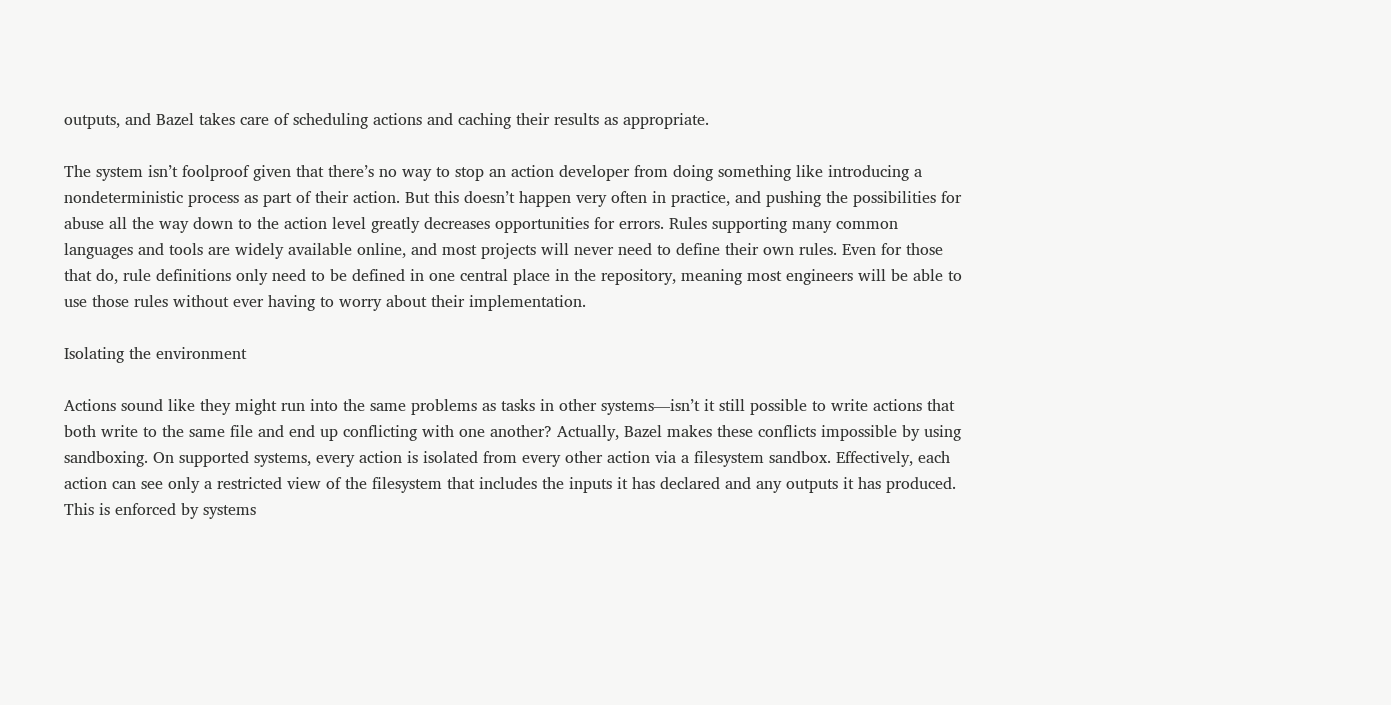outputs, and Bazel takes care of scheduling actions and caching their results as appropriate.

The system isn’t foolproof given that there’s no way to stop an action developer from doing something like introducing a nondeterministic process as part of their action. But this doesn’t happen very often in practice, and pushing the possibilities for abuse all the way down to the action level greatly decreases opportunities for errors. Rules supporting many common languages and tools are widely available online, and most projects will never need to define their own rules. Even for those that do, rule definitions only need to be defined in one central place in the repository, meaning most engineers will be able to use those rules without ever having to worry about their implementation.

Isolating the environment

Actions sound like they might run into the same problems as tasks in other systems—isn’t it still possible to write actions that both write to the same file and end up conflicting with one another? Actually, Bazel makes these conflicts impossible by using sandboxing. On supported systems, every action is isolated from every other action via a filesystem sandbox. Effectively, each action can see only a restricted view of the filesystem that includes the inputs it has declared and any outputs it has produced. This is enforced by systems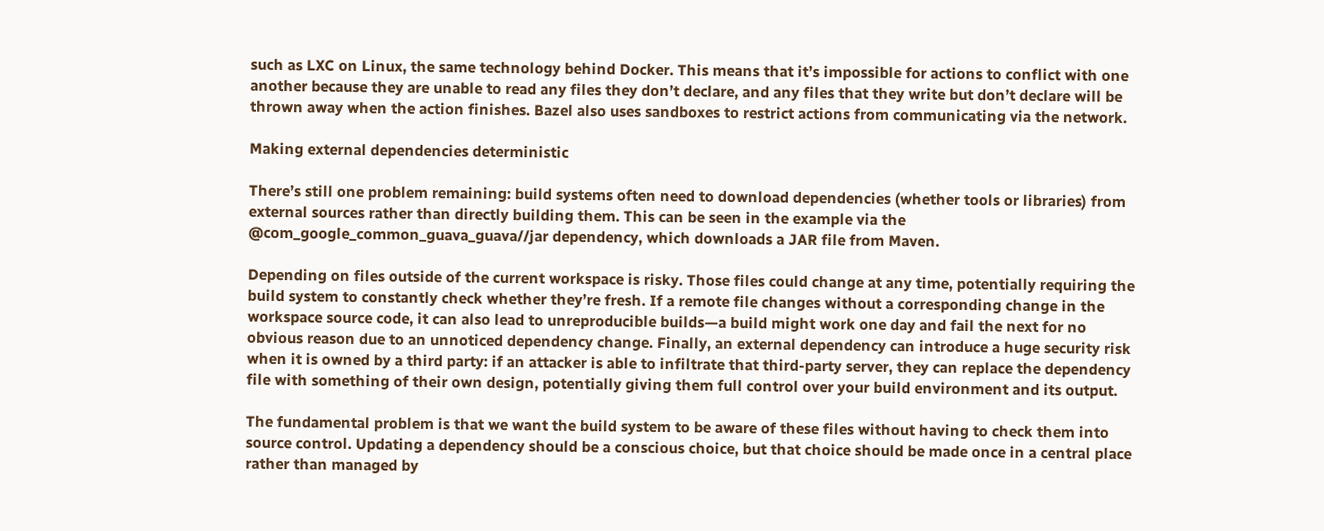such as LXC on Linux, the same technology behind Docker. This means that it’s impossible for actions to conflict with one another because they are unable to read any files they don’t declare, and any files that they write but don’t declare will be thrown away when the action finishes. Bazel also uses sandboxes to restrict actions from communicating via the network.

Making external dependencies deterministic

There’s still one problem remaining: build systems often need to download dependencies (whether tools or libraries) from external sources rather than directly building them. This can be seen in the example via the @com_google_common_guava_guava//jar dependency, which downloads a JAR file from Maven.

Depending on files outside of the current workspace is risky. Those files could change at any time, potentially requiring the build system to constantly check whether they’re fresh. If a remote file changes without a corresponding change in the workspace source code, it can also lead to unreproducible builds—a build might work one day and fail the next for no obvious reason due to an unnoticed dependency change. Finally, an external dependency can introduce a huge security risk when it is owned by a third party: if an attacker is able to infiltrate that third-party server, they can replace the dependency file with something of their own design, potentially giving them full control over your build environment and its output.

The fundamental problem is that we want the build system to be aware of these files without having to check them into source control. Updating a dependency should be a conscious choice, but that choice should be made once in a central place rather than managed by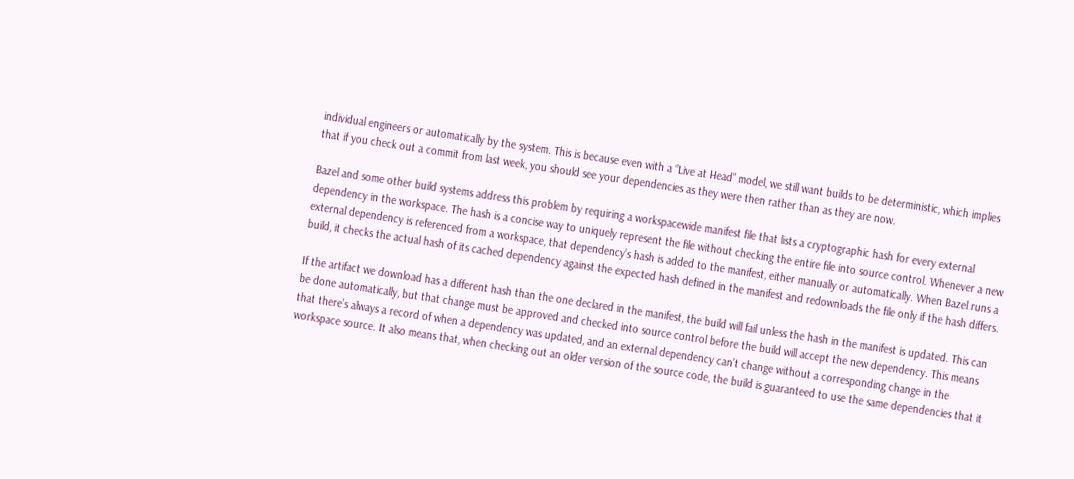individual engineers or automatically by the system. This is because even with a “Live at Head” model, we still want builds to be deterministic, which implies that if you check out a commit from last week, you should see your dependencies as they were then rather than as they are now.

Bazel and some other build systems address this problem by requiring a workspacewide manifest file that lists a cryptographic hash for every external dependency in the workspace. The hash is a concise way to uniquely represent the file without checking the entire file into source control. Whenever a new external dependency is referenced from a workspace, that dependency’s hash is added to the manifest, either manually or automatically. When Bazel runs a build, it checks the actual hash of its cached dependency against the expected hash defined in the manifest and redownloads the file only if the hash differs.

If the artifact we download has a different hash than the one declared in the manifest, the build will fail unless the hash in the manifest is updated. This can be done automatically, but that change must be approved and checked into source control before the build will accept the new dependency. This means that there’s always a record of when a dependency was updated, and an external dependency can’t change without a corresponding change in the workspace source. It also means that, when checking out an older version of the source code, the build is guaranteed to use the same dependencies that it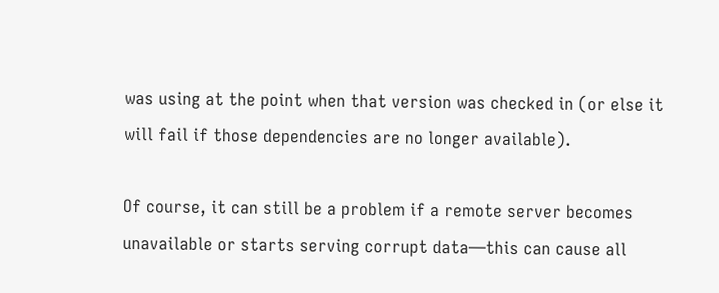was using at the point when that version was checked in (or else it will fail if those dependencies are no longer available).

Of course, it can still be a problem if a remote server becomes unavailable or starts serving corrupt data—this can cause all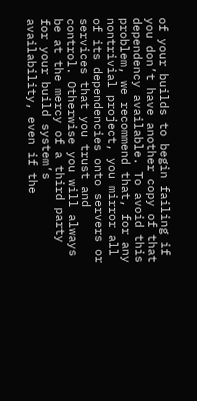of your builds to begin failing if you don’t have another copy of that dependency available. To avoid this problem, we recommend that, for any nontrivial project, you mirror all of its dependencies onto servers or services that you trust and control. Otherwise you will always be at the mercy of a third party for your build system’s availability, even if the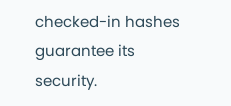checked-in hashes guarantee its security.